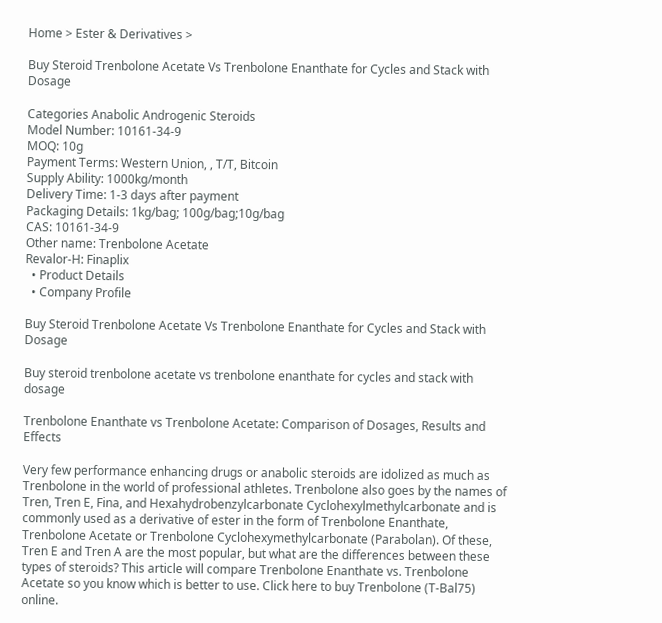Home > Ester & Derivatives >

Buy Steroid Trenbolone Acetate Vs Trenbolone Enanthate for Cycles and Stack with Dosage

Categories Anabolic Androgenic Steroids
Model Number: 10161-34-9
MOQ: 10g
Payment Terms: Western Union, , T/T, Bitcoin
Supply Ability: 1000kg/month
Delivery Time: 1-3 days after payment
Packaging Details: 1kg/bag; 100g/bag;10g/bag
CAS: 10161-34-9
Other name: Trenbolone Acetate
Revalor-H: Finaplix
  • Product Details
  • Company Profile

Buy Steroid Trenbolone Acetate Vs Trenbolone Enanthate for Cycles and Stack with Dosage

Buy steroid trenbolone acetate vs trenbolone enanthate for cycles and stack with dosage

Trenbolone Enanthate vs Trenbolone Acetate: Comparison of Dosages, Results and Effects

Very few performance enhancing drugs or anabolic steroids are idolized as much as Trenbolone in the world of professional athletes. Trenbolone also goes by the names of Tren, Tren E, Fina, and Hexahydrobenzylcarbonate Cyclohexylmethylcarbonate and is commonly used as a derivative of ester in the form of Trenbolone Enanthate, Trenbolone Acetate or Trenbolone Cyclohexymethylcarbonate (Parabolan). Of these, Tren E and Tren A are the most popular, but what are the differences between these types of steroids? This article will compare Trenbolone Enanthate vs. Trenbolone Acetate so you know which is better to use. Click here to buy Trenbolone (T-Bal75) online.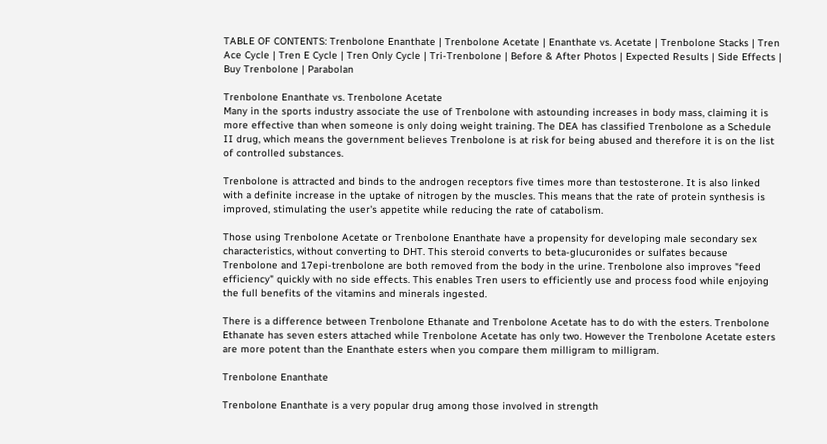TABLE OF CONTENTS: Trenbolone Enanthate | Trenbolone Acetate | Enanthate vs. Acetate | Trenbolone Stacks | Tren Ace Cycle | Tren E Cycle | Tren Only Cycle | Tri-Trenbolone | Before & After Photos | Expected Results | Side Effects | Buy Trenbolone | Parabolan

Trenbolone Enanthate vs. Trenbolone Acetate
Many in the sports industry associate the use of Trenbolone with astounding increases in body mass, claiming it is more effective than when someone is only doing weight training. The DEA has classified Trenbolone as a Schedule II drug, which means the government believes Trenbolone is at risk for being abused and therefore it is on the list of controlled substances.

Trenbolone is attracted and binds to the androgen receptors five times more than testosterone. It is also linked with a definite increase in the uptake of nitrogen by the muscles. This means that the rate of protein synthesis is improved, stimulating the user's appetite while reducing the rate of catabolism.

Those using Trenbolone Acetate or Trenbolone Enanthate have a propensity for developing male secondary sex characteristics, without converting to DHT. This steroid converts to beta-glucuronides or sulfates because Trenbolone and 17epi-trenbolone are both removed from the body in the urine. Trenbolone also improves "feed efficiency" quickly with no side effects. This enables Tren users to efficiently use and process food while enjoying the full benefits of the vitamins and minerals ingested.

There is a difference between Trenbolone Ethanate and Trenbolone Acetate has to do with the esters. Trenbolone Ethanate has seven esters attached while Trenbolone Acetate has only two. However the Trenbolone Acetate esters are more potent than the Enanthate esters when you compare them milligram to milligram.

Trenbolone Enanthate

Trenbolone Enanthate is a very popular drug among those involved in strength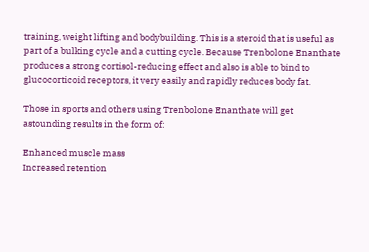training, weight lifting and bodybuilding. This is a steroid that is useful as part of a bulking cycle and a cutting cycle. Because Trenbolone Enanthate produces a strong cortisol-reducing effect and also is able to bind to glucocorticoid receptors, it very easily and rapidly reduces body fat.

Those in sports and others using Trenbolone Enanthate will get astounding results in the form of:

Enhanced muscle mass
Increased retention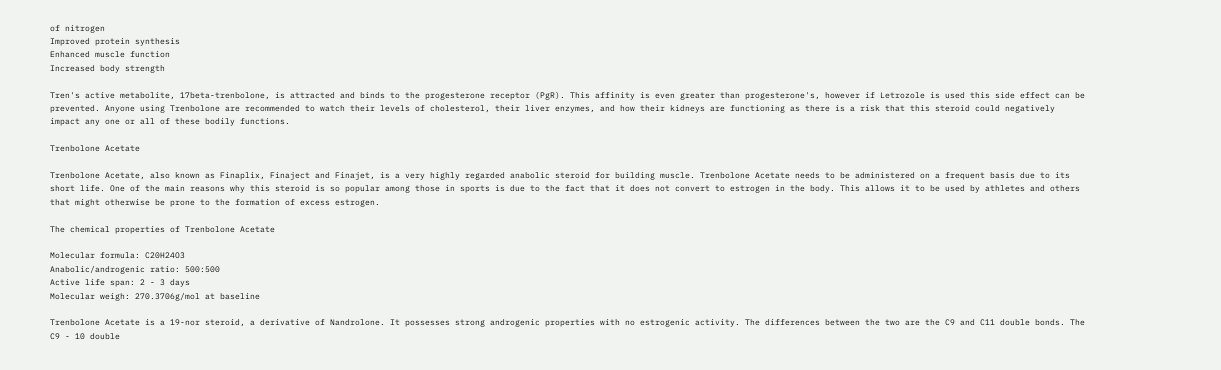of nitrogen
Improved protein synthesis
Enhanced muscle function
Increased body strength

Tren's active metabolite, 17beta-trenbolone, is attracted and binds to the progesterone receptor (PgR). This affinity is even greater than progesterone's, however if Letrozole is used this side effect can be prevented. Anyone using Trenbolone are recommended to watch their levels of cholesterol, their liver enzymes, and how their kidneys are functioning as there is a risk that this steroid could negatively impact any one or all of these bodily functions.

Trenbolone Acetate

Trenbolone Acetate, also known as Finaplix, Finaject and Finajet, is a very highly regarded anabolic steroid for building muscle. Trenbolone Acetate needs to be administered on a frequent basis due to its short life. One of the main reasons why this steroid is so popular among those in sports is due to the fact that it does not convert to estrogen in the body. This allows it to be used by athletes and others that might otherwise be prone to the formation of excess estrogen.

The chemical properties of Trenbolone Acetate

Molecular formula: C20H24O3
Anabolic/androgenic ratio: 500:500
Active life span: 2 - 3 days
Molecular weigh: 270.3706g/mol at baseline

Trenbolone Acetate is a 19-nor steroid, a derivative of Nandrolone. It possesses strong androgenic properties with no estrogenic activity. The differences between the two are the C9 and C11 double bonds. The C9 - 10 double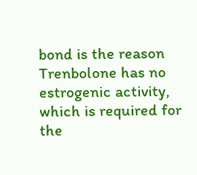bond is the reason Trenbolone has no estrogenic activity, which is required for the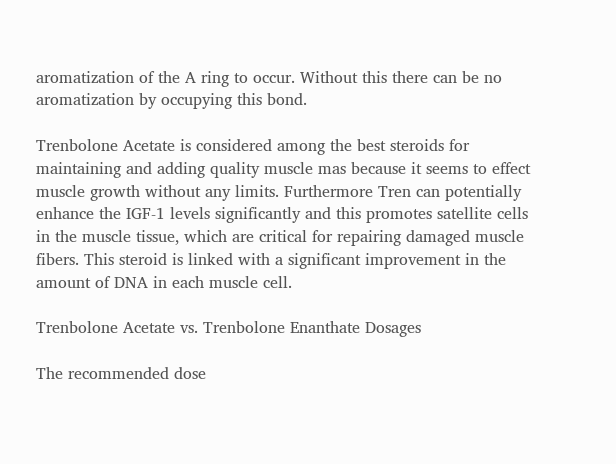aromatization of the A ring to occur. Without this there can be no aromatization by occupying this bond.

Trenbolone Acetate is considered among the best steroids for maintaining and adding quality muscle mas because it seems to effect muscle growth without any limits. Furthermore Tren can potentially enhance the IGF-1 levels significantly and this promotes satellite cells in the muscle tissue, which are critical for repairing damaged muscle fibers. This steroid is linked with a significant improvement in the amount of DNA in each muscle cell.

Trenbolone Acetate vs. Trenbolone Enanthate Dosages

The recommended dose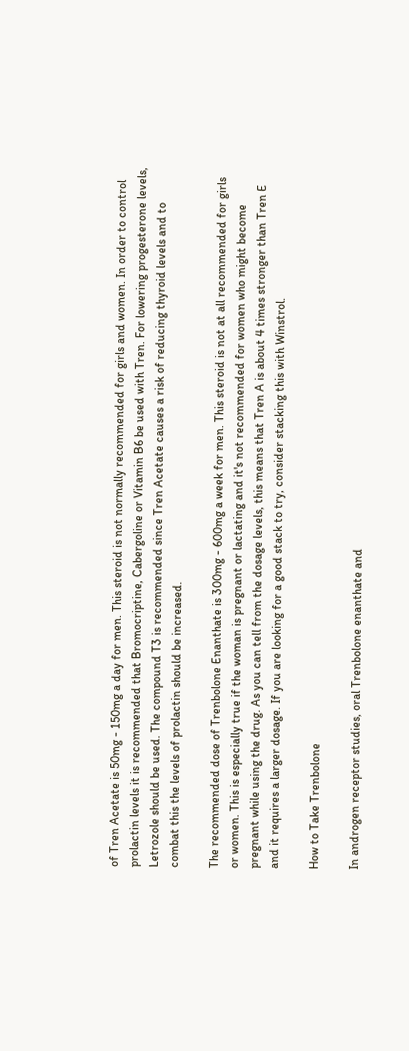of Tren Acetate is 50mg - 150mg a day for men. This steroid is not normally recommended for girls and women. In order to control prolactin levels it is recommended that Bromocriptine, Cabergoline or Vitamin B6 be used with Tren. For lowering progesterone levels, Letrozole should be used. The compound T3 is recommended since Tren Acetate causes a risk of reducing thyroid levels and to combat this the levels of prolactin should be increased.

The recommended dose of Trenbolone Enanthate is 300mg - 600mg a week for men. This steroid is not at all recommended for girls or women. This is especially true if the woman is pregnant or lactating and it's not recommended for women who might become pregnant while using the drug. As you can tell from the dosage levels, this means that Tren A is about 4 times stronger than Tren E and it requires a larger dosage. If you are looking for a good stack to try, consider stacking this with Winstrol.

How to Take Trenbolone

In androgen receptor studies, oral Trenbolone enanthate and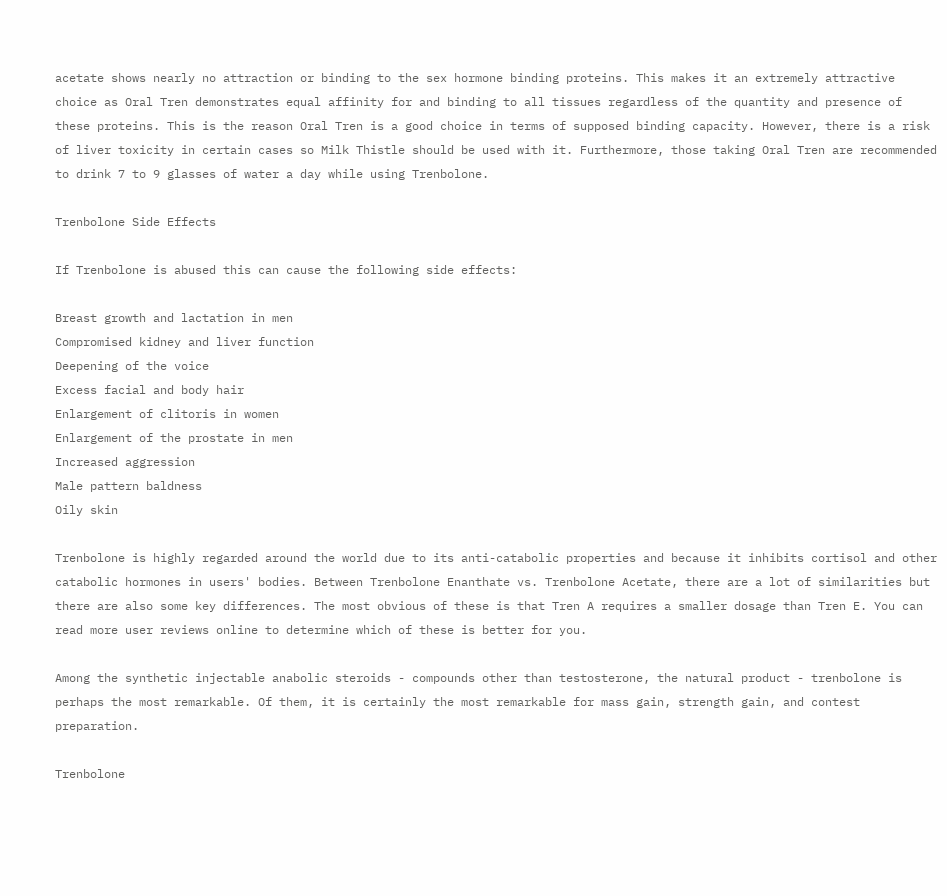acetate shows nearly no attraction or binding to the sex hormone binding proteins. This makes it an extremely attractive choice as Oral Tren demonstrates equal affinity for and binding to all tissues regardless of the quantity and presence of these proteins. This is the reason Oral Tren is a good choice in terms of supposed binding capacity. However, there is a risk of liver toxicity in certain cases so Milk Thistle should be used with it. Furthermore, those taking Oral Tren are recommended to drink 7 to 9 glasses of water a day while using Trenbolone.

Trenbolone Side Effects

If Trenbolone is abused this can cause the following side effects:

Breast growth and lactation in men
Compromised kidney and liver function
Deepening of the voice
Excess facial and body hair
Enlargement of clitoris in women
Enlargement of the prostate in men
Increased aggression
Male pattern baldness
Oily skin

Trenbolone is highly regarded around the world due to its anti-catabolic properties and because it inhibits cortisol and other catabolic hormones in users' bodies. Between Trenbolone Enanthate vs. Trenbolone Acetate, there are a lot of similarities but there are also some key differences. The most obvious of these is that Tren A requires a smaller dosage than Tren E. You can read more user reviews online to determine which of these is better for you.

Among the synthetic injectable anabolic steroids - compounds other than testosterone, the natural product - trenbolone is perhaps the most remarkable. Of them, it is certainly the most remarkable for mass gain, strength gain, and contest preparation.

Trenbolone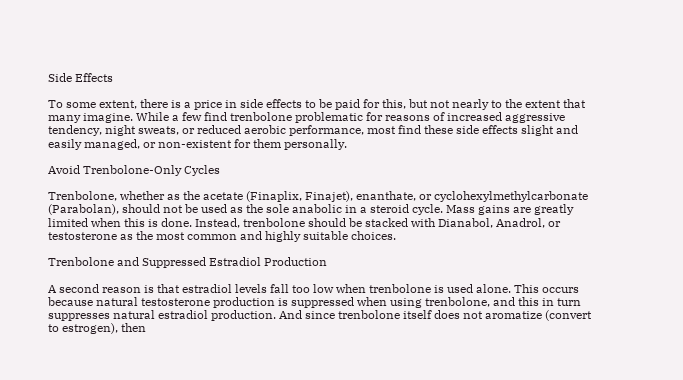Side Effects

To some extent, there is a price in side effects to be paid for this, but not nearly to the extent that many imagine. While a few find trenbolone problematic for reasons of increased aggressive tendency, night sweats, or reduced aerobic performance, most find these side effects slight and easily managed, or non-existent for them personally.

Avoid Trenbolone-Only Cycles

Trenbolone, whether as the acetate (Finaplix, Finajet), enanthate, or cyclohexylmethylcarbonate (Parabolan), should not be used as the sole anabolic in a steroid cycle. Mass gains are greatly limited when this is done. Instead, trenbolone should be stacked with Dianabol, Anadrol, or testosterone as the most common and highly suitable choices.

Trenbolone and Suppressed Estradiol Production

A second reason is that estradiol levels fall too low when trenbolone is used alone. This occurs because natural testosterone production is suppressed when using trenbolone, and this in turn suppresses natural estradiol production. And since trenbolone itself does not aromatize (convert to estrogen), then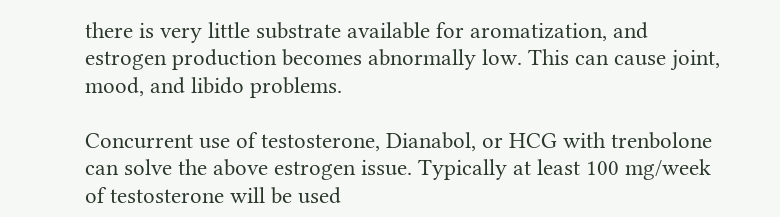there is very little substrate available for aromatization, and estrogen production becomes abnormally low. This can cause joint, mood, and libido problems.

Concurrent use of testosterone, Dianabol, or HCG with trenbolone can solve the above estrogen issue. Typically at least 100 mg/week of testosterone will be used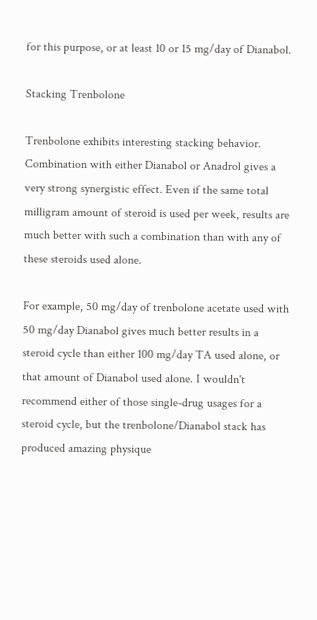for this purpose, or at least 10 or 15 mg/day of Dianabol.

Stacking Trenbolone

Trenbolone exhibits interesting stacking behavior. Combination with either Dianabol or Anadrol gives a very strong synergistic effect. Even if the same total milligram amount of steroid is used per week, results are much better with such a combination than with any of these steroids used alone.

For example, 50 mg/day of trenbolone acetate used with 50 mg/day Dianabol gives much better results in a steroid cycle than either 100 mg/day TA used alone, or that amount of Dianabol used alone. I wouldn't recommend either of those single-drug usages for a steroid cycle, but the trenbolone/Dianabol stack has produced amazing physique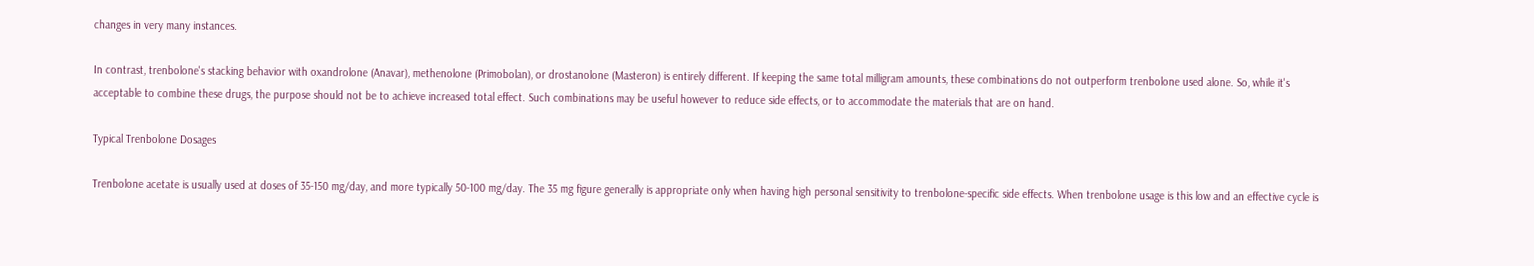changes in very many instances.

In contrast, trenbolone's stacking behavior with oxandrolone (Anavar), methenolone (Primobolan), or drostanolone (Masteron) is entirely different. If keeping the same total milligram amounts, these combinations do not outperform trenbolone used alone. So, while it's acceptable to combine these drugs, the purpose should not be to achieve increased total effect. Such combinations may be useful however to reduce side effects, or to accommodate the materials that are on hand.

Typical Trenbolone Dosages

Trenbolone acetate is usually used at doses of 35-150 mg/day, and more typically 50-100 mg/day. The 35 mg figure generally is appropriate only when having high personal sensitivity to trenbolone-specific side effects. When trenbolone usage is this low and an effective cycle is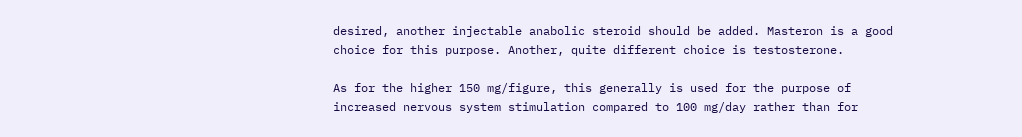desired, another injectable anabolic steroid should be added. Masteron is a good choice for this purpose. Another, quite different choice is testosterone.

As for the higher 150 mg/figure, this generally is used for the purpose of increased nervous system stimulation compared to 100 mg/day rather than for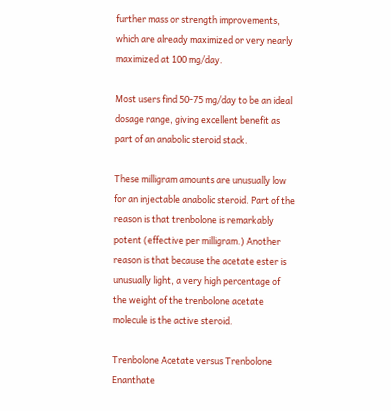further mass or strength improvements, which are already maximized or very nearly maximized at 100 mg/day.

Most users find 50-75 mg/day to be an ideal dosage range, giving excellent benefit as part of an anabolic steroid stack.

These milligram amounts are unusually low for an injectable anabolic steroid. Part of the reason is that trenbolone is remarkably potent (effective per milligram.) Another reason is that because the acetate ester is unusually light, a very high percentage of the weight of the trenbolone acetate molecule is the active steroid.

Trenbolone Acetate versus Trenbolone Enanthate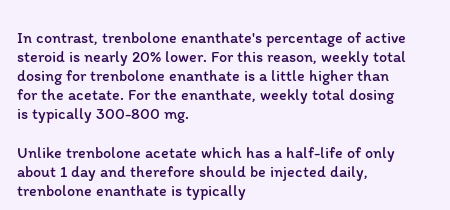In contrast, trenbolone enanthate's percentage of active steroid is nearly 20% lower. For this reason, weekly total dosing for trenbolone enanthate is a little higher than for the acetate. For the enanthate, weekly total dosing is typically 300-800 mg.

Unlike trenbolone acetate which has a half-life of only about 1 day and therefore should be injected daily, trenbolone enanthate is typically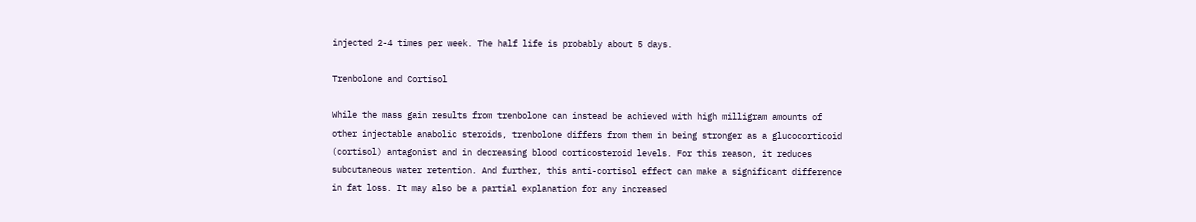injected 2-4 times per week. The half life is probably about 5 days.

Trenbolone and Cortisol

While the mass gain results from trenbolone can instead be achieved with high milligram amounts of other injectable anabolic steroids, trenbolone differs from them in being stronger as a glucocorticoid (cortisol) antagonist and in decreasing blood corticosteroid levels. For this reason, it reduces subcutaneous water retention. And further, this anti-cortisol effect can make a significant difference in fat loss. It may also be a partial explanation for any increased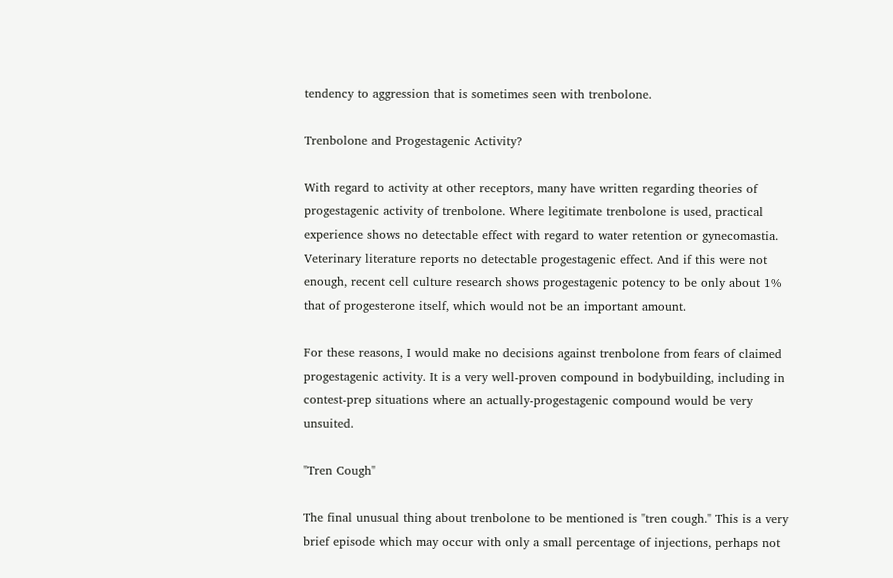tendency to aggression that is sometimes seen with trenbolone.

Trenbolone and Progestagenic Activity?

With regard to activity at other receptors, many have written regarding theories of progestagenic activity of trenbolone. Where legitimate trenbolone is used, practical experience shows no detectable effect with regard to water retention or gynecomastia. Veterinary literature reports no detectable progestagenic effect. And if this were not enough, recent cell culture research shows progestagenic potency to be only about 1% that of progesterone itself, which would not be an important amount.

For these reasons, I would make no decisions against trenbolone from fears of claimed progestagenic activity. It is a very well-proven compound in bodybuilding, including in contest-prep situations where an actually-progestagenic compound would be very unsuited.

"Tren Cough"

The final unusual thing about trenbolone to be mentioned is "tren cough." This is a very brief episode which may occur with only a small percentage of injections, perhaps not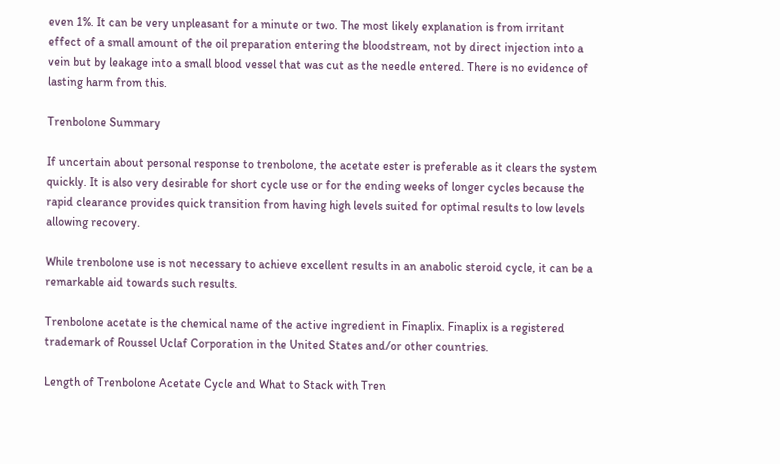even 1%. It can be very unpleasant for a minute or two. The most likely explanation is from irritant effect of a small amount of the oil preparation entering the bloodstream, not by direct injection into a vein but by leakage into a small blood vessel that was cut as the needle entered. There is no evidence of lasting harm from this.

Trenbolone Summary

If uncertain about personal response to trenbolone, the acetate ester is preferable as it clears the system quickly. It is also very desirable for short cycle use or for the ending weeks of longer cycles because the rapid clearance provides quick transition from having high levels suited for optimal results to low levels allowing recovery.

While trenbolone use is not necessary to achieve excellent results in an anabolic steroid cycle, it can be a remarkable aid towards such results.

Trenbolone acetate is the chemical name of the active ingredient in Finaplix. Finaplix is a registered trademark of Roussel Uclaf Corporation in the United States and/or other countries.

Length of Trenbolone Acetate Cycle and What to Stack with Tren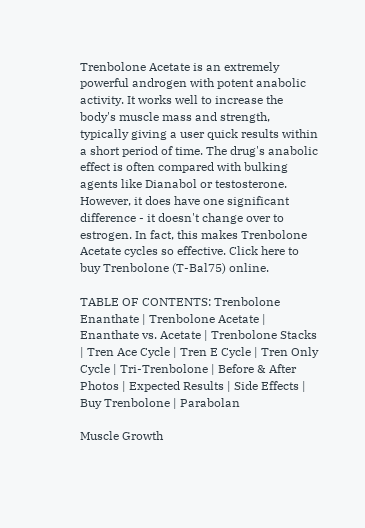Trenbolone Acetate is an extremely powerful androgen with potent anabolic activity. It works well to increase the body's muscle mass and strength, typically giving a user quick results within a short period of time. The drug's anabolic effect is often compared with bulking agents like Dianabol or testosterone. However, it does have one significant difference - it doesn't change over to estrogen. In fact, this makes Trenbolone Acetate cycles so effective. Click here to buy Trenbolone (T-Bal75) online.

TABLE OF CONTENTS: Trenbolone Enanthate | Trenbolone Acetate | Enanthate vs. Acetate | Trenbolone Stacks | Tren Ace Cycle | Tren E Cycle | Tren Only Cycle | Tri-Trenbolone | Before & After Photos | Expected Results | Side Effects | Buy Trenbolone | Parabolan

Muscle Growth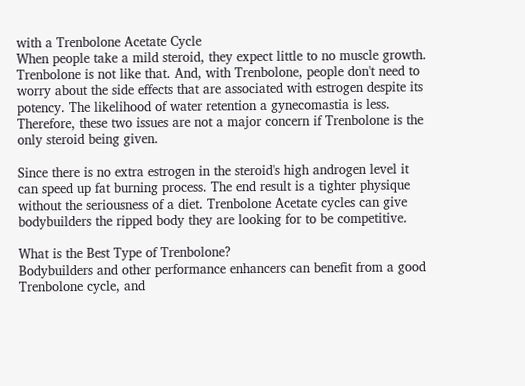with a Trenbolone Acetate Cycle
When people take a mild steroid, they expect little to no muscle growth. Trenbolone is not like that. And, with Trenbolone, people don't need to worry about the side effects that are associated with estrogen despite its potency. The likelihood of water retention a gynecomastia is less. Therefore, these two issues are not a major concern if Trenbolone is the only steroid being given.

Since there is no extra estrogen in the steroid's high androgen level it can speed up fat burning process. The end result is a tighter physique without the seriousness of a diet. Trenbolone Acetate cycles can give bodybuilders the ripped body they are looking for to be competitive.

What is the Best Type of Trenbolone?
Bodybuilders and other performance enhancers can benefit from a good Trenbolone cycle, and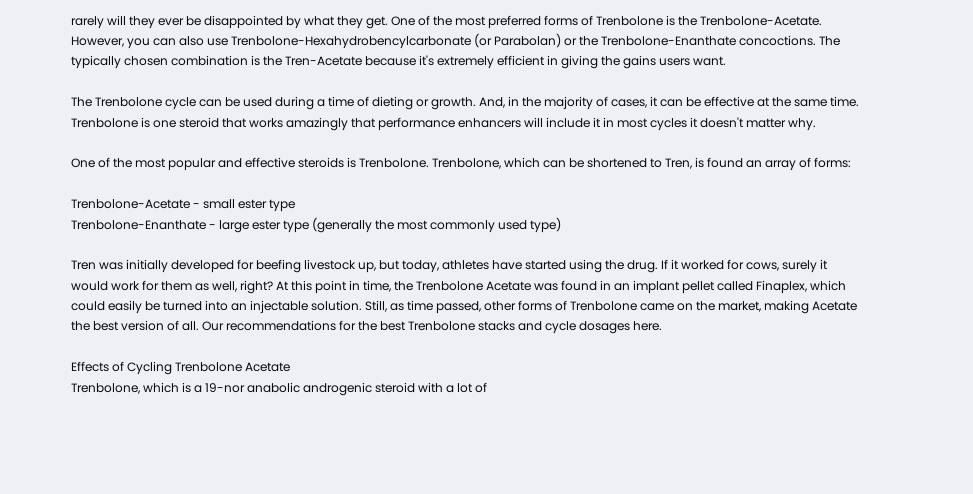rarely will they ever be disappointed by what they get. One of the most preferred forms of Trenbolone is the Trenbolone-Acetate. However, you can also use Trenbolone-Hexahydrobencylcarbonate (or Parabolan) or the Trenbolone-Enanthate concoctions. The typically chosen combination is the Tren-Acetate because it's extremely efficient in giving the gains users want.

The Trenbolone cycle can be used during a time of dieting or growth. And, in the majority of cases, it can be effective at the same time. Trenbolone is one steroid that works amazingly that performance enhancers will include it in most cycles it doesn't matter why.

One of the most popular and effective steroids is Trenbolone. Trenbolone, which can be shortened to Tren, is found an array of forms:

Trenbolone-Acetate - small ester type
Trenbolone-Enanthate - large ester type (generally the most commonly used type)

Tren was initially developed for beefing livestock up, but today, athletes have started using the drug. If it worked for cows, surely it would work for them as well, right? At this point in time, the Trenbolone Acetate was found in an implant pellet called Finaplex, which could easily be turned into an injectable solution. Still, as time passed, other forms of Trenbolone came on the market, making Acetate the best version of all. Our recommendations for the best Trenbolone stacks and cycle dosages here.

Effects of Cycling Trenbolone Acetate
Trenbolone, which is a 19-nor anabolic androgenic steroid with a lot of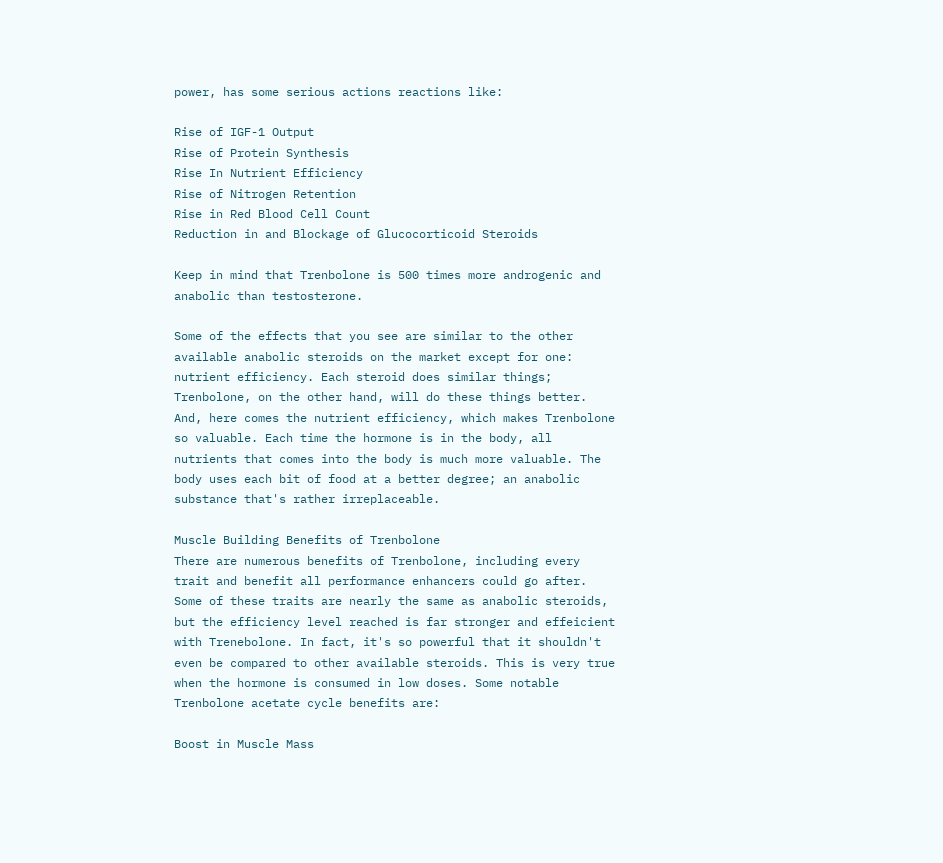power, has some serious actions reactions like:

Rise of IGF-1 Output
Rise of Protein Synthesis
Rise In Nutrient Efficiency
Rise of Nitrogen Retention
Rise in Red Blood Cell Count
Reduction in and Blockage of Glucocorticoid Steroids

Keep in mind that Trenbolone is 500 times more androgenic and anabolic than testosterone.

Some of the effects that you see are similar to the other available anabolic steroids on the market except for one: nutrient efficiency. Each steroid does similar things; Trenbolone, on the other hand, will do these things better. And, here comes the nutrient efficiency, which makes Trenbolone so valuable. Each time the hormone is in the body, all nutrients that comes into the body is much more valuable. The body uses each bit of food at a better degree; an anabolic substance that's rather irreplaceable.

Muscle Building Benefits of Trenbolone
There are numerous benefits of Trenbolone, including every trait and benefit all performance enhancers could go after. Some of these traits are nearly the same as anabolic steroids, but the efficiency level reached is far stronger and effeicient with Trenebolone. In fact, it's so powerful that it shouldn't even be compared to other available steroids. This is very true when the hormone is consumed in low doses. Some notable Trenbolone acetate cycle benefits are:

Boost in Muscle Mass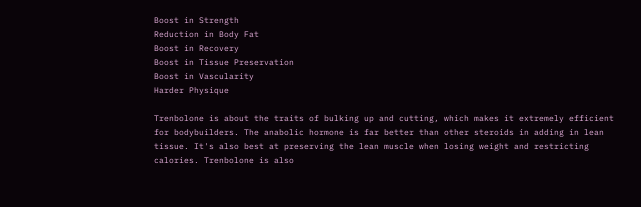Boost in Strength
Reduction in Body Fat
Boost in Recovery
Boost in Tissue Preservation
Boost in Vascularity
Harder Physique

Trenbolone is about the traits of bulking up and cutting, which makes it extremely efficient for bodybuilders. The anabolic hormone is far better than other steroids in adding in lean tissue. It's also best at preserving the lean muscle when losing weight and restricting calories. Trenbolone is also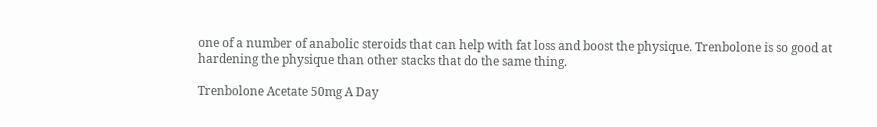one of a number of anabolic steroids that can help with fat loss and boost the physique. Trenbolone is so good at hardening the physique than other stacks that do the same thing.

Trenbolone Acetate 50mg A Day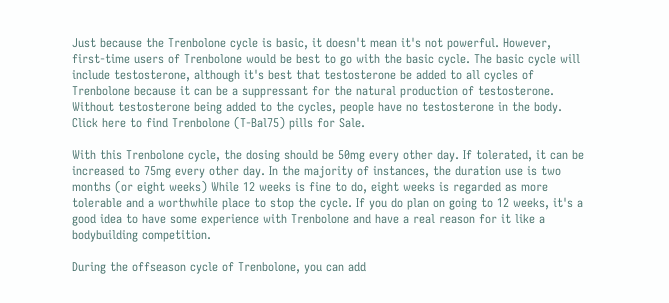Just because the Trenbolone cycle is basic, it doesn't mean it's not powerful. However, first-time users of Trenbolone would be best to go with the basic cycle. The basic cycle will include testosterone, although it's best that testosterone be added to all cycles of Trenbolone because it can be a suppressant for the natural production of testosterone. Without testosterone being added to the cycles, people have no testosterone in the body. Click here to find Trenbolone (T-Bal75) pills for Sale.

With this Trenbolone cycle, the dosing should be 50mg every other day. If tolerated, it can be increased to 75mg every other day. In the majority of instances, the duration use is two months (or eight weeks) While 12 weeks is fine to do, eight weeks is regarded as more tolerable and a worthwhile place to stop the cycle. If you do plan on going to 12 weeks, it's a good idea to have some experience with Trenbolone and have a real reason for it like a bodybuilding competition.

During the offseason cycle of Trenbolone, you can add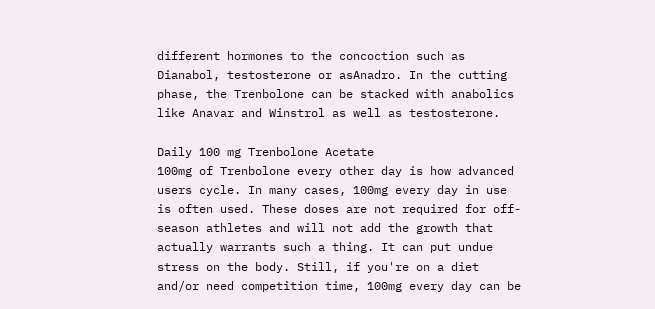different hormones to the concoction such as Dianabol, testosterone or asAnadro. In the cutting phase, the Trenbolone can be stacked with anabolics like Anavar and Winstrol as well as testosterone.

Daily 100 mg Trenbolone Acetate
100mg of Trenbolone every other day is how advanced users cycle. In many cases, 100mg every day in use is often used. These doses are not required for off-season athletes and will not add the growth that actually warrants such a thing. It can put undue stress on the body. Still, if you're on a diet and/or need competition time, 100mg every day can be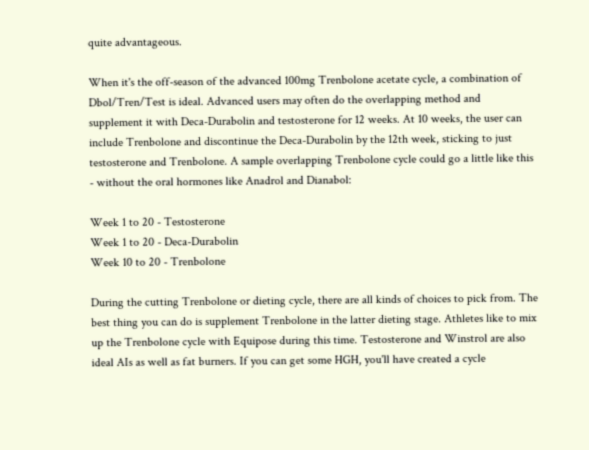quite advantageous.

When it's the off-season of the advanced 100mg Trenbolone acetate cycle, a combination of Dbol/Tren/Test is ideal. Advanced users may often do the overlapping method and supplement it with Deca-Durabolin and testosterone for 12 weeks. At 10 weeks, the user can include Trenbolone and discontinue the Deca-Durabolin by the 12th week, sticking to just testosterone and Trenbolone. A sample overlapping Trenbolone cycle could go a little like this - without the oral hormones like Anadrol and Dianabol:

Week 1 to 20 - Testosterone
Week 1 to 20 - Deca-Durabolin
Week 10 to 20 - Trenbolone

During the cutting Trenbolone or dieting cycle, there are all kinds of choices to pick from. The best thing you can do is supplement Trenbolone in the latter dieting stage. Athletes like to mix up the Trenbolone cycle with Equipose during this time. Testosterone and Winstrol are also ideal AIs as well as fat burners. If you can get some HGH, you'll have created a cycle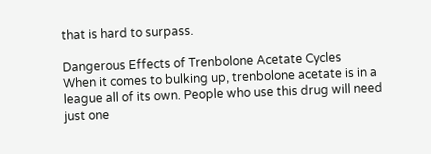that is hard to surpass.

Dangerous Effects of Trenbolone Acetate Cycles
When it comes to bulking up, trenbolone acetate is in a league all of its own. People who use this drug will need just one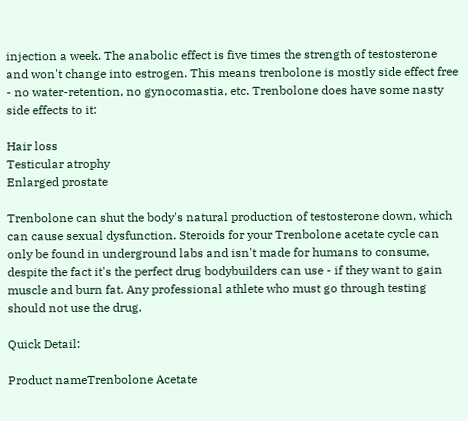injection a week. The anabolic effect is five times the strength of testosterone and won't change into estrogen. This means trenbolone is mostly side effect free - no water-retention, no gynocomastia, etc. Trenbolone does have some nasty side effects to it:

Hair loss
Testicular atrophy
Enlarged prostate

Trenbolone can shut the body's natural production of testosterone down, which can cause sexual dysfunction. Steroids for your Trenbolone acetate cycle can only be found in underground labs and isn't made for humans to consume, despite the fact it's the perfect drug bodybuilders can use - if they want to gain muscle and burn fat. Any professional athlete who must go through testing should not use the drug.

Quick Detail:

Product nameTrenbolone Acetate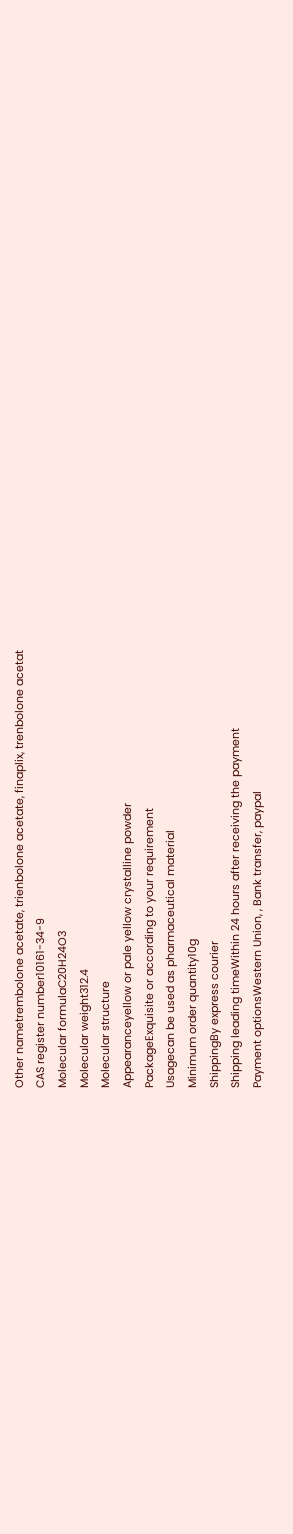Other nametrembolone acetate, trienbolone acetate, finaplix, trenbolone acetat
CAS register number10161-34-9
Molecular formulaC20H24O3
Molecular weight312.4
Molecular structure
Appearanceyellow or pale yellow crystalline powder
PackageExquisite or according to your requirement
Usagecan be used as pharmaceutical material
Minimum order quantity10g
ShippingBy express courier
Shipping leading timeWithin 24 hours after receiving the payment
Payment optionsWestern Union, , Bank transfer, paypal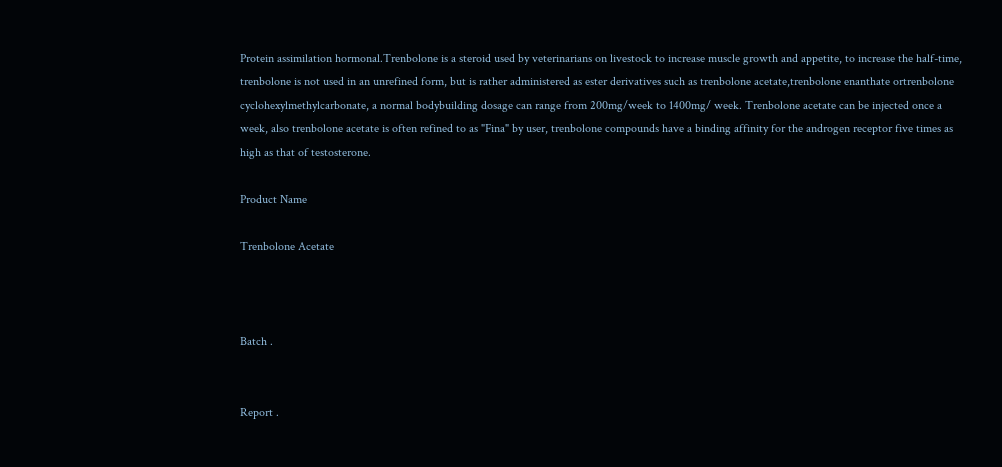Protein assimilation hormonal.Trenbolone is a steroid used by veterinarians on livestock to increase muscle growth and appetite, to increase the half-time, trenbolone is not used in an unrefined form, but is rather administered as ester derivatives such as trenbolone acetate,trenbolone enanthate ortrenbolone cyclohexylmethylcarbonate, a normal bodybuilding dosage can range from 200mg/week to 1400mg/ week. Trenbolone acetate can be injected once a week, also trenbolone acetate is often refined to as "Fina" by user, trenbolone compounds have a binding affinity for the androgen receptor five times as high as that of testosterone.

Product Name

Trenbolone Acetate



Batch .


Report .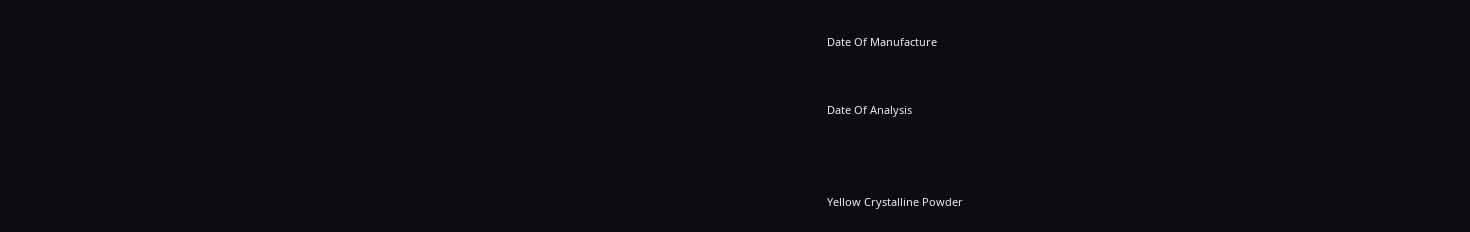Date Of Manufacture


Date Of Analysis



Yellow Crystalline Powder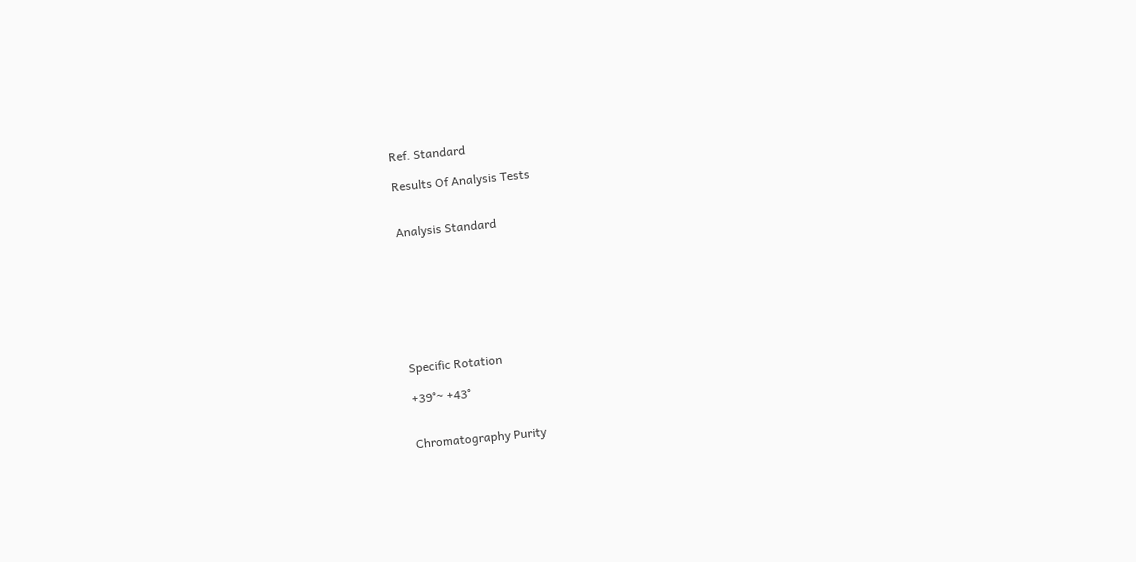Ref. Standard

Results Of Analysis Tests


Analysis Standard








Specific Rotation

+39°~ +43°


Chromatography Purity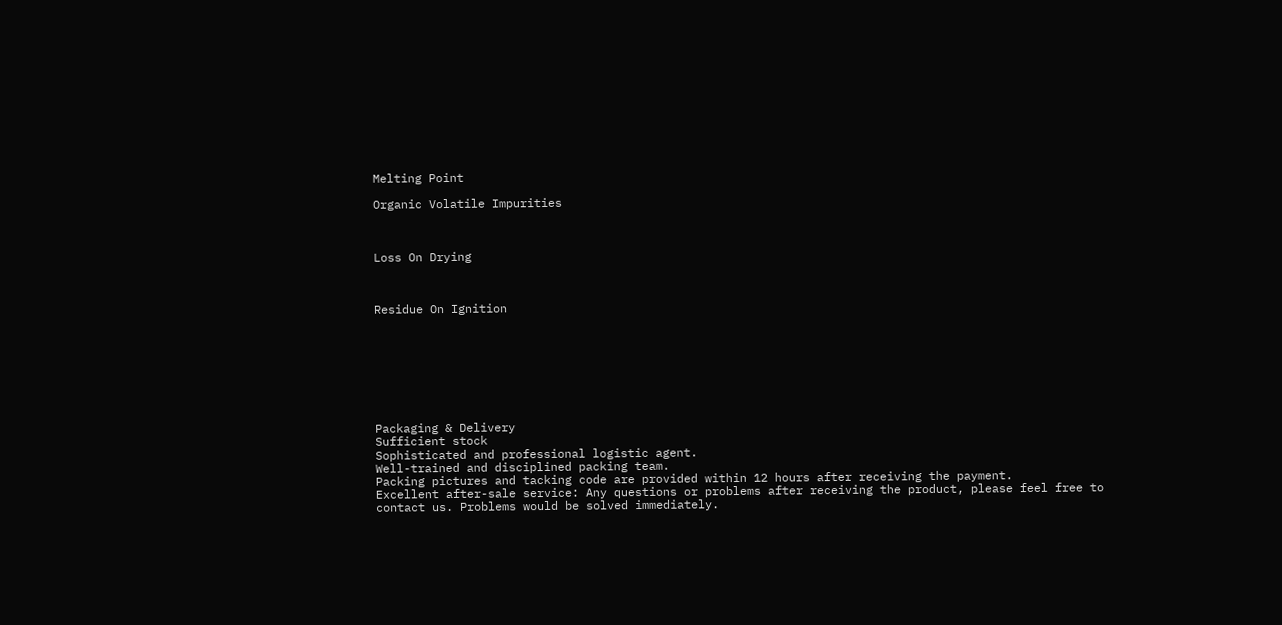Melting Point

Organic Volatile Impurities



Loss On Drying



Residue On Ignition








Packaging & Delivery
Sufficient stock
Sophisticated and professional logistic agent.
Well-trained and disciplined packing team.
Packing pictures and tacking code are provided within 12 hours after receiving the payment.
Excellent after-sale service: Any questions or problems after receiving the product, please feel free to contact us. Problems would be solved immediately.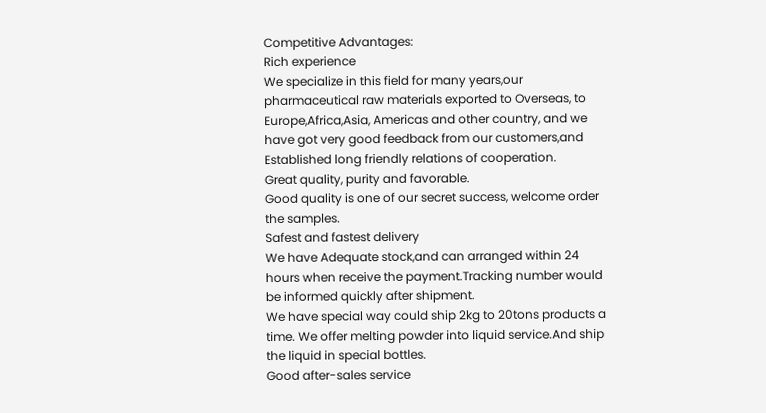Competitive Advantages:
Rich experience
We specialize in this field for many years,our pharmaceutical raw materials exported to Overseas, to Europe,Africa,Asia, Americas and other country, and we have got very good feedback from our customers,and Established long friendly relations of cooperation.
Great quality, purity and favorable.
Good quality is one of our secret success, welcome order the samples.
Safest and fastest delivery
We have Adequate stock,and can arranged within 24 hours when receive the payment.Tracking number would be informed quickly after shipment.
We have special way could ship 2kg to 20tons products a time. We offer melting powder into liquid service.And ship the liquid in special bottles.
Good after-sales service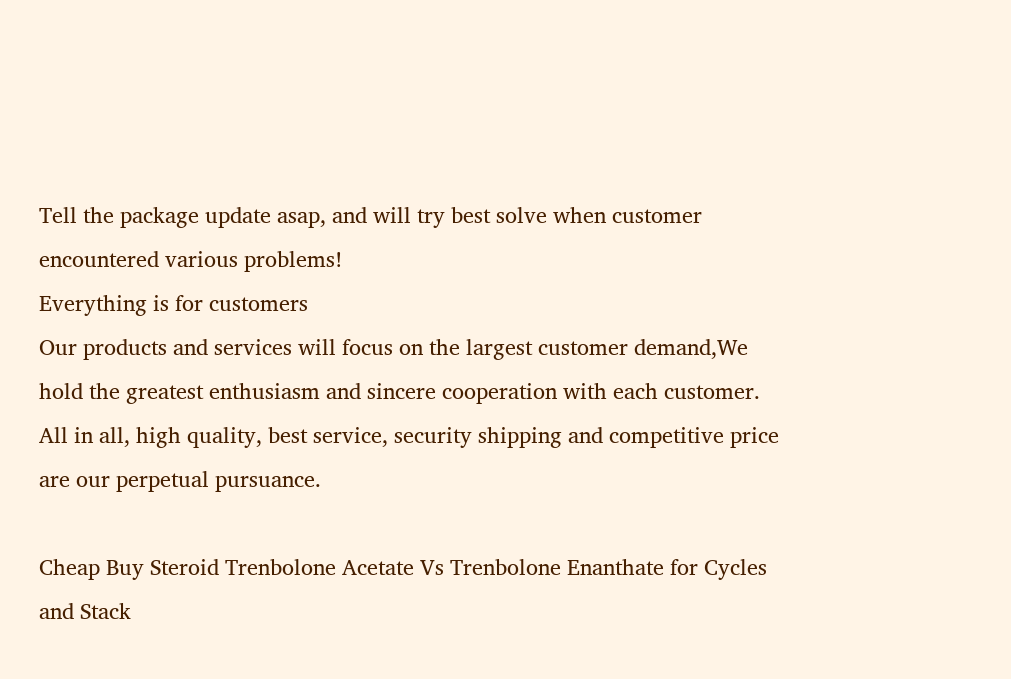Tell the package update asap, and will try best solve when customer encountered various problems!
Everything is for customers
Our products and services will focus on the largest customer demand,We hold the greatest enthusiasm and sincere cooperation with each customer.
All in all, high quality, best service, security shipping and competitive price are our perpetual pursuance.

Cheap Buy Steroid Trenbolone Acetate Vs Trenbolone Enanthate for Cycles and Stack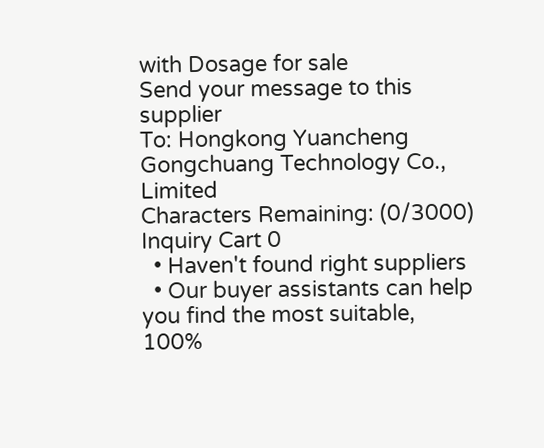with Dosage for sale
Send your message to this supplier
To: Hongkong Yuancheng Gongchuang Technology Co., Limited
Characters Remaining: (0/3000)
Inquiry Cart 0
  • Haven't found right suppliers
  • Our buyer assistants can help you find the most suitable, 100%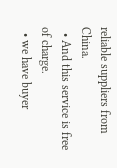reliable suppliers from China.
  • And this service is free of charge.
  • we have buyer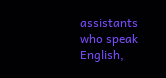assistants who speak English,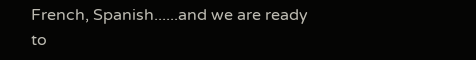French, Spanish......and we are ready to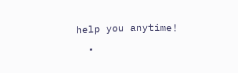help you anytime!
  •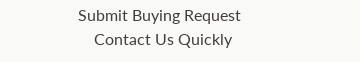Submit Buying Request
    Contact Us Quickly